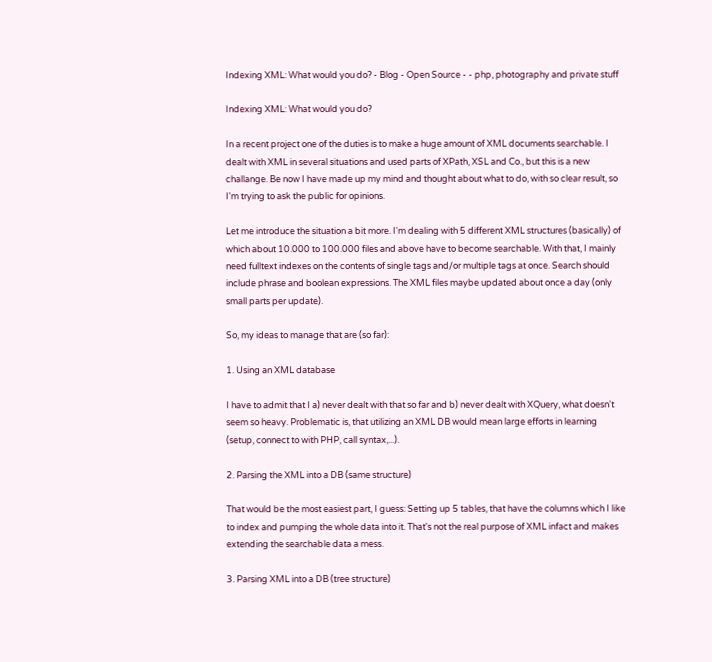Indexing XML: What would you do? - Blog - Open Source - - php, photography and private stuff

Indexing XML: What would you do?

In a recent project one of the duties is to make a huge amount of XML documents searchable. I dealt with XML in several situations and used parts of XPath, XSL and Co., but this is a new challange. Be now I have made up my mind and thought about what to do, with so clear result, so I'm trying to ask the public for opinions.

Let me introduce the situation a bit more. I'm dealing with 5 different XML structures (basically) of which about 10.000 to 100.000 files and above have to become searchable. With that, I mainly need fulltext indexes on the contents of single tags and/or multiple tags at once. Search should include phrase and boolean expressions. The XML files maybe updated about once a day (only small parts per update).

So, my ideas to manage that are (so far):

1. Using an XML database

I have to admit that I a) never dealt with that so far and b) never dealt with XQuery, what doesn't seem so heavy. Problematic is, that utilizing an XML DB would mean large efforts in learning (setup, connect to with PHP, call syntax,...).

2. Parsing the XML into a DB (same structure)

That would be the most easiest part, I guess: Setting up 5 tables, that have the columns which I like to index and pumping the whole data into it. That's not the real purpose of XML infact and makes extending the searchable data a mess.

3. Parsing XML into a DB (tree structure)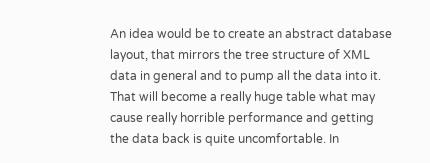An idea would be to create an abstract database layout, that mirrors the tree structure of XML data in general and to pump all the data into it. That will become a really huge table what may cause really horrible performance and getting the data back is quite uncomfortable. In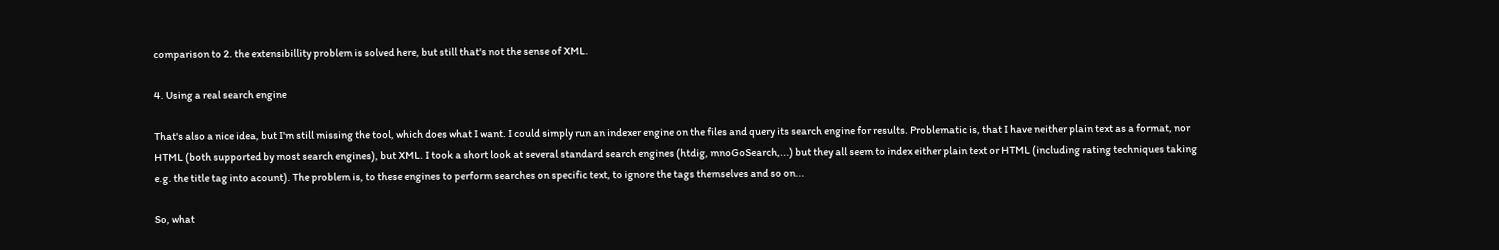comparison to 2. the extensibillity problem is solved here, but still that's not the sense of XML.

4. Using a real search engine

That's also a nice idea, but I'm still missing the tool, which does what I want. I could simply run an indexer engine on the files and query its search engine for results. Problematic is, that I have neither plain text as a format, nor HTML (both supported by most search engines), but XML. I took a short look at several standard search engines (htdig, mnoGoSearch,...) but they all seem to index either plain text or HTML (including rating techniques taking e.g. the title tag into acount). The problem is, to these engines to perform searches on specific text, to ignore the tags themselves and so on...

So, what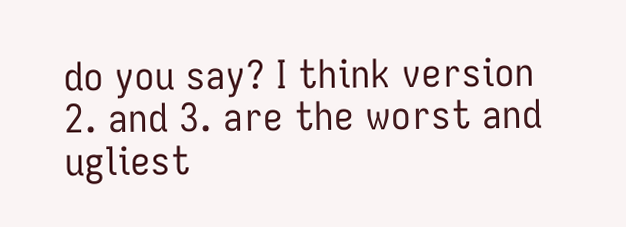do you say? I think version 2. and 3. are the worst and ugliest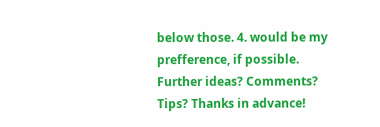below those. 4. would be my prefference, if possible. Further ideas? Comments? Tips? Thanks in advance!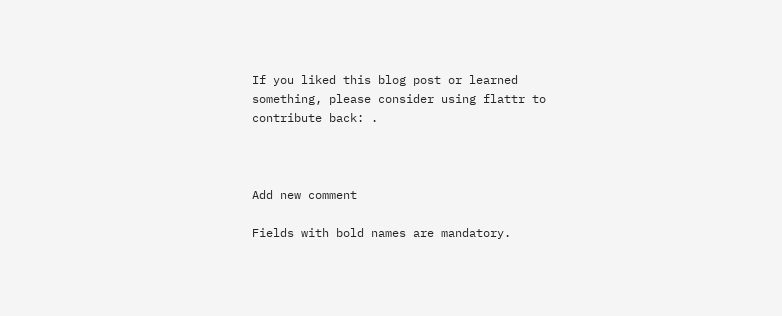If you liked this blog post or learned something, please consider using flattr to contribute back: .



Add new comment

Fields with bold names are mandatory.